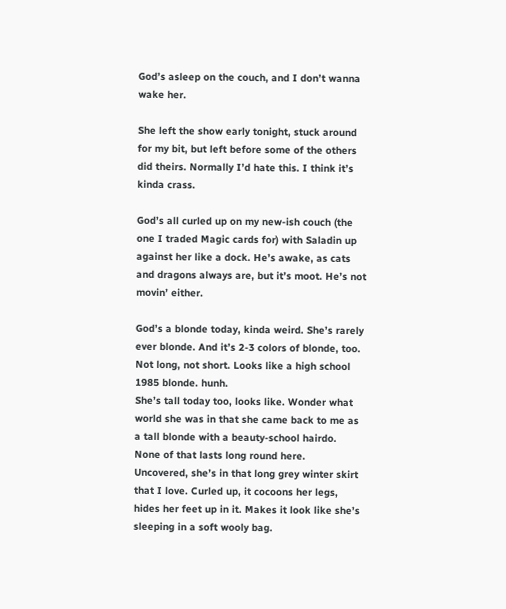God’s asleep on the couch, and I don’t wanna wake her.

She left the show early tonight, stuck around for my bit, but left before some of the others did theirs. Normally I’d hate this. I think it’s kinda crass.

God’s all curled up on my new-ish couch (the one I traded Magic cards for) with Saladin up against her like a dock. He’s awake, as cats and dragons always are, but it’s moot. He’s not movin’ either.

God’s a blonde today, kinda weird. She’s rarely ever blonde. And it’s 2-3 colors of blonde, too. Not long, not short. Looks like a high school 1985 blonde. hunh.
She’s tall today too, looks like. Wonder what world she was in that she came back to me as a tall blonde with a beauty-school hairdo. None of that lasts long round here.
Uncovered, she’s in that long grey winter skirt that I love. Curled up, it cocoons her legs, hides her feet up in it. Makes it look like she’s sleeping in a soft wooly bag.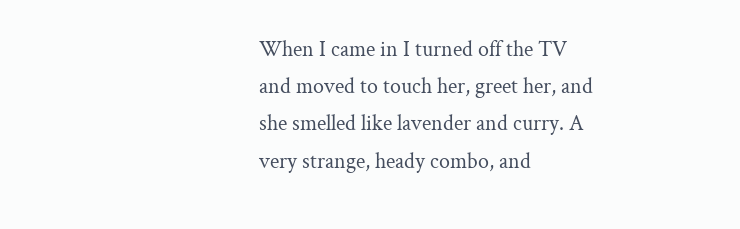When I came in I turned off the TV and moved to touch her, greet her, and she smelled like lavender and curry. A very strange, heady combo, and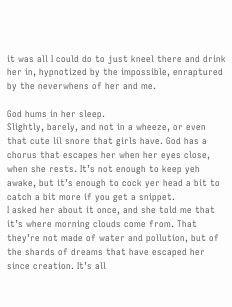it was all I could do to just kneel there and drink her in, hypnotized by the impossible, enraptured by the neverwhens of her and me.

God hums in her sleep.
Slightly, barely, and not in a wheeze, or even that cute lil snore that girls have. God has a chorus that escapes her when her eyes close, when she rests. It’s not enough to keep yeh awake, but it’s enough to cock yer head a bit to catch a bit more if you get a snippet.
I asked her about it once, and she told me that it’s where morning clouds come from. That they’re not made of water and pollution, but of the shards of dreams that have escaped her since creation. It’s all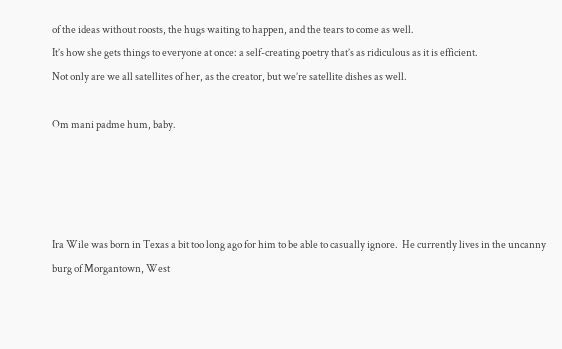of the ideas without roosts, the hugs waiting to happen, and the tears to come as well.
It’s how she gets things to everyone at once: a self-creating poetry that’s as ridiculous as it is efficient.
Not only are we all satellites of her, as the creator, but we’re satellite dishes as well.

Om mani padme hum, baby.




Ira Wile was born in Texas a bit too long ago for him to be able to casually ignore.  He currently lives in the uncanny burg of Morgantown, West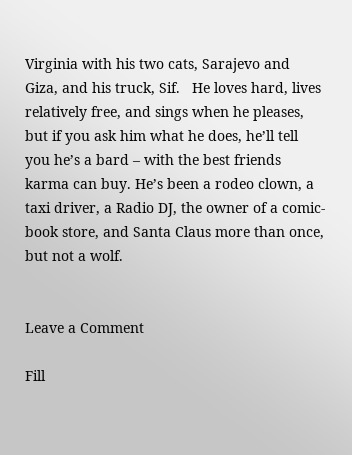Virginia with his two cats, Sarajevo and Giza, and his truck, Sif.   He loves hard, lives relatively free, and sings when he pleases, but if you ask him what he does, he’ll tell you he’s a bard – with the best friends karma can buy. He’s been a rodeo clown, a taxi driver, a Radio DJ, the owner of a comic-book store, and Santa Claus more than once, but not a wolf.


Leave a Comment

Fill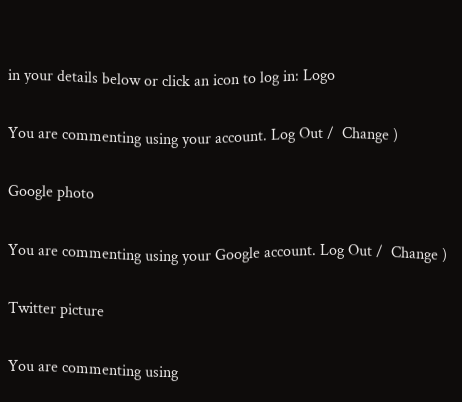in your details below or click an icon to log in: Logo

You are commenting using your account. Log Out /  Change )

Google photo

You are commenting using your Google account. Log Out /  Change )

Twitter picture

You are commenting using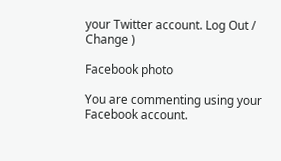your Twitter account. Log Out /  Change )

Facebook photo

You are commenting using your Facebook account.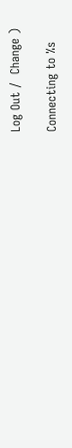Log Out /  Change )

Connecting to %s